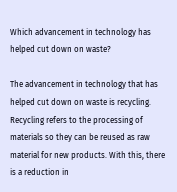Which advancement in technology has helped cut down on waste?

The advancement in technology that has helped cut down on waste is recycling. Recycling refers to the processing of materials so they can be reused as raw material for new products. With this, there is a reduction in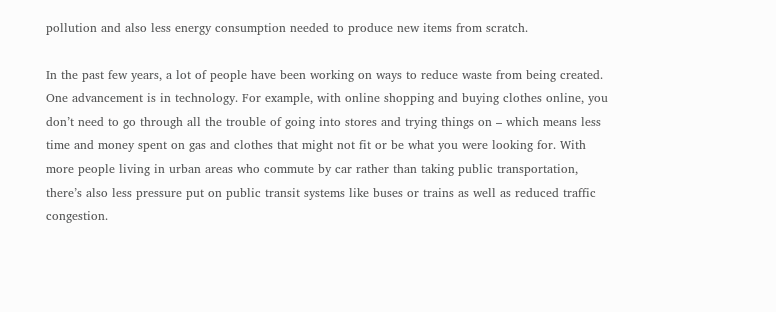pollution and also less energy consumption needed to produce new items from scratch.

In the past few years, a lot of people have been working on ways to reduce waste from being created. One advancement is in technology. For example, with online shopping and buying clothes online, you don’t need to go through all the trouble of going into stores and trying things on – which means less time and money spent on gas and clothes that might not fit or be what you were looking for. With more people living in urban areas who commute by car rather than taking public transportation, there’s also less pressure put on public transit systems like buses or trains as well as reduced traffic congestion.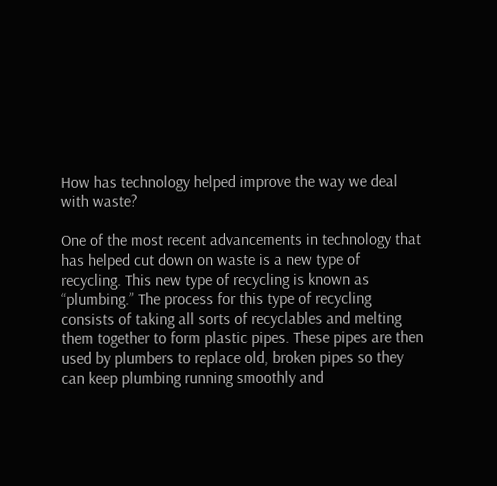How has technology helped improve the way we deal with waste?

One of the most recent advancements in technology that has helped cut down on waste is a new type of recycling. This new type of recycling is known as “plumbing.” The process for this type of recycling consists of taking all sorts of recyclables and melting them together to form plastic pipes. These pipes are then used by plumbers to replace old, broken pipes so they can keep plumbing running smoothly and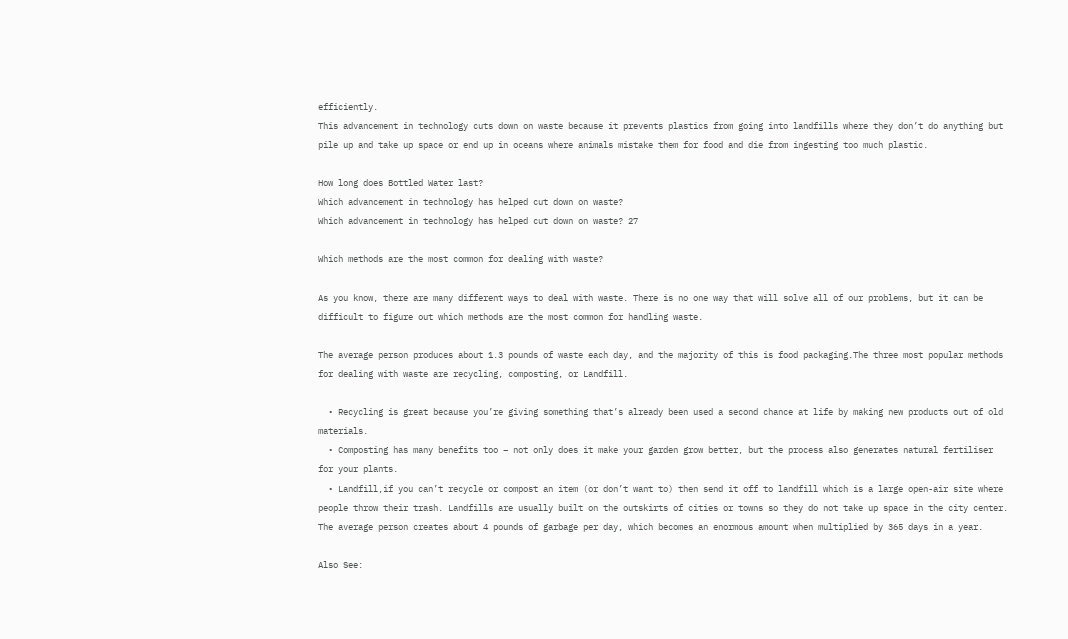efficiently.
This advancement in technology cuts down on waste because it prevents plastics from going into landfills where they don’t do anything but pile up and take up space or end up in oceans where animals mistake them for food and die from ingesting too much plastic.

How long does Bottled Water last?
Which advancement in technology has helped cut down on waste?
Which advancement in technology has helped cut down on waste? 27

Which methods are the most common for dealing with waste?

As you know, there are many different ways to deal with waste. There is no one way that will solve all of our problems, but it can be difficult to figure out which methods are the most common for handling waste.

The average person produces about 1.3 pounds of waste each day, and the majority of this is food packaging.The three most popular methods for dealing with waste are recycling, composting, or Landfill.

  • Recycling is great because you’re giving something that’s already been used a second chance at life by making new products out of old materials.
  • Composting has many benefits too – not only does it make your garden grow better, but the process also generates natural fertiliser for your plants.
  • Landfill,if you can’t recycle or compost an item (or don’t want to) then send it off to landfill which is a large open-air site where people throw their trash. Landfills are usually built on the outskirts of cities or towns so they do not take up space in the city center. The average person creates about 4 pounds of garbage per day, which becomes an enormous amount when multiplied by 365 days in a year.

Also See: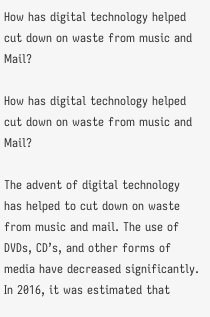How has digital technology helped cut down on waste from music and Mail?

How has digital technology helped cut down on waste from music and Mail?

The advent of digital technology has helped to cut down on waste from music and mail. The use of DVDs, CD’s, and other forms of media have decreased significantly. In 2016, it was estimated that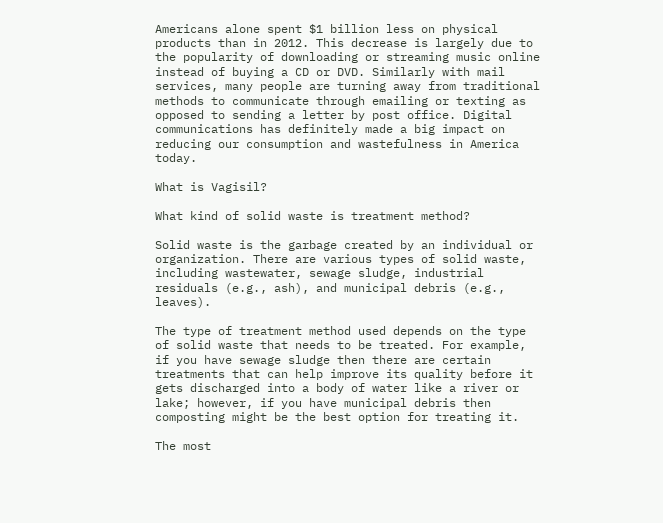Americans alone spent $1 billion less on physical products than in 2012. This decrease is largely due to the popularity of downloading or streaming music online instead of buying a CD or DVD. Similarly with mail services, many people are turning away from traditional methods to communicate through emailing or texting as opposed to sending a letter by post office. Digital communications has definitely made a big impact on reducing our consumption and wastefulness in America today.

What is Vagisil?

What kind of solid waste is treatment method?

Solid waste is the garbage created by an individual or organization. There are various types of solid waste, including wastewater, sewage sludge, industrial residuals (e.g., ash), and municipal debris (e.g., leaves).

The type of treatment method used depends on the type of solid waste that needs to be treated. For example, if you have sewage sludge then there are certain treatments that can help improve its quality before it gets discharged into a body of water like a river or lake; however, if you have municipal debris then composting might be the best option for treating it.

The most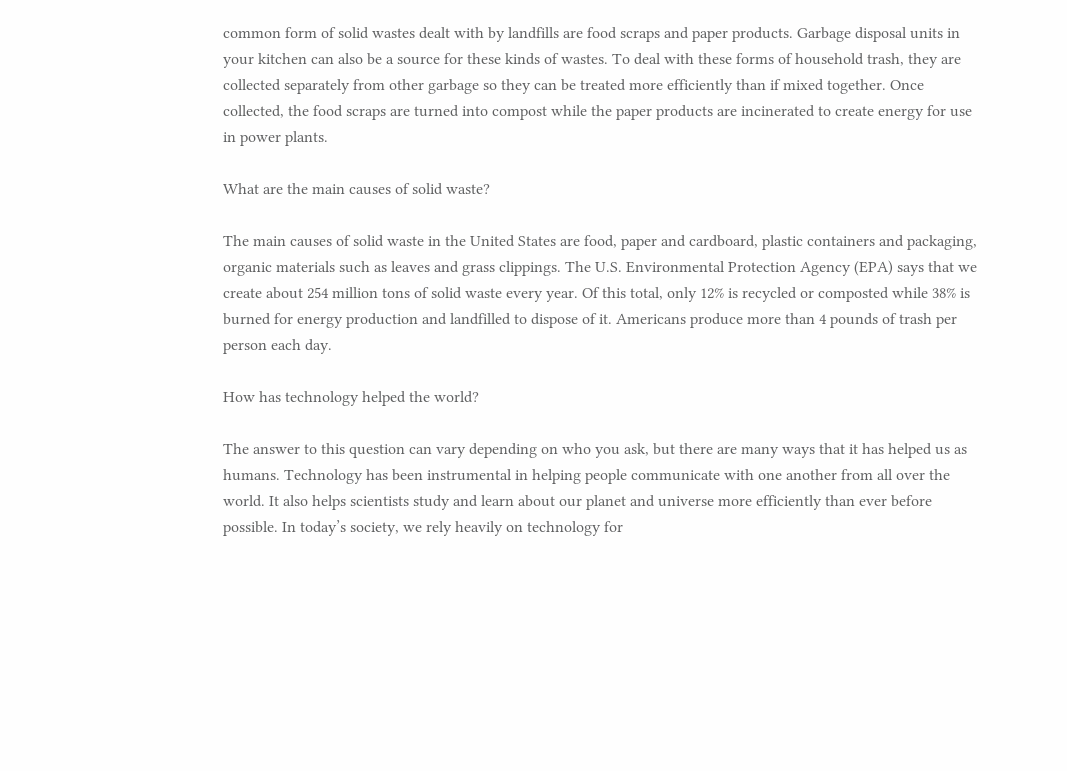common form of solid wastes dealt with by landfills are food scraps and paper products. Garbage disposal units in your kitchen can also be a source for these kinds of wastes. To deal with these forms of household trash, they are collected separately from other garbage so they can be treated more efficiently than if mixed together. Once collected, the food scraps are turned into compost while the paper products are incinerated to create energy for use in power plants.

What are the main causes of solid waste?

The main causes of solid waste in the United States are food, paper and cardboard, plastic containers and packaging, organic materials such as leaves and grass clippings. The U.S. Environmental Protection Agency (EPA) says that we create about 254 million tons of solid waste every year. Of this total, only 12% is recycled or composted while 38% is burned for energy production and landfilled to dispose of it. Americans produce more than 4 pounds of trash per person each day.

How has technology helped the world?

The answer to this question can vary depending on who you ask, but there are many ways that it has helped us as humans. Technology has been instrumental in helping people communicate with one another from all over the world. It also helps scientists study and learn about our planet and universe more efficiently than ever before possible. In today’s society, we rely heavily on technology for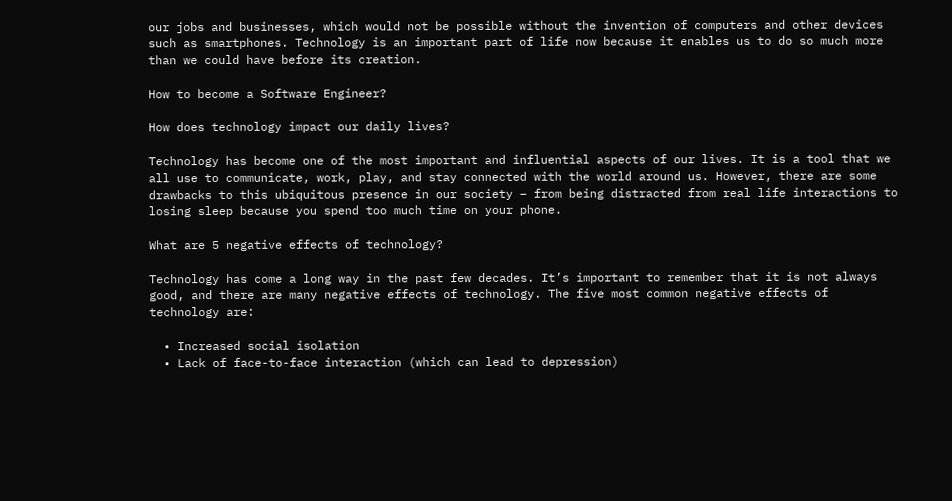our jobs and businesses, which would not be possible without the invention of computers and other devices such as smartphones. Technology is an important part of life now because it enables us to do so much more than we could have before its creation.

How to become a Software Engineer?

How does technology impact our daily lives?

Technology has become one of the most important and influential aspects of our lives. It is a tool that we all use to communicate, work, play, and stay connected with the world around us. However, there are some drawbacks to this ubiquitous presence in our society – from being distracted from real life interactions to losing sleep because you spend too much time on your phone.

What are 5 negative effects of technology?

Technology has come a long way in the past few decades. It’s important to remember that it is not always good, and there are many negative effects of technology. The five most common negative effects of technology are:

  • Increased social isolation
  • Lack of face-to-face interaction (which can lead to depression)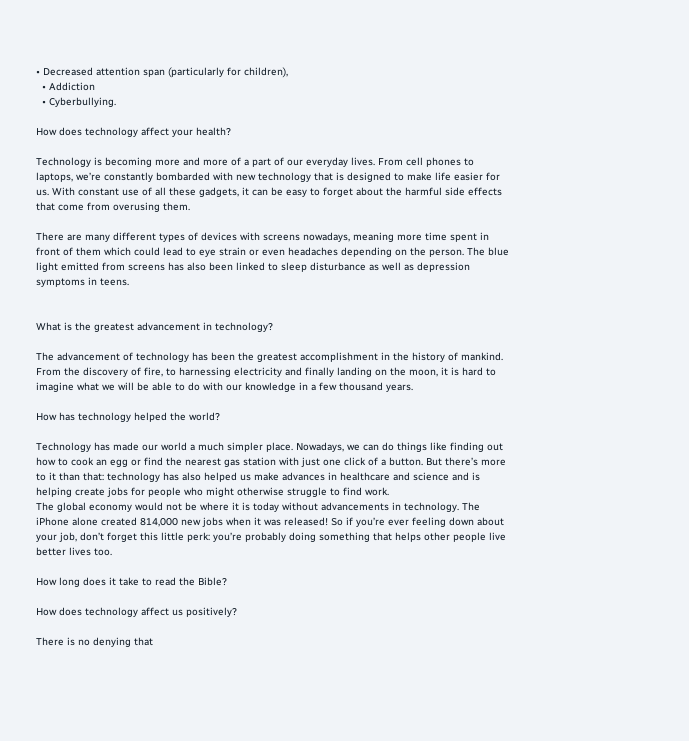• Decreased attention span (particularly for children),
  • Addiction
  • Cyberbullying.

How does technology affect your health?

Technology is becoming more and more of a part of our everyday lives. From cell phones to laptops, we’re constantly bombarded with new technology that is designed to make life easier for us. With constant use of all these gadgets, it can be easy to forget about the harmful side effects that come from overusing them.

There are many different types of devices with screens nowadays, meaning more time spent in front of them which could lead to eye strain or even headaches depending on the person. The blue light emitted from screens has also been linked to sleep disturbance as well as depression symptoms in teens.


What is the greatest advancement in technology?

The advancement of technology has been the greatest accomplishment in the history of mankind. From the discovery of fire, to harnessing electricity and finally landing on the moon, it is hard to imagine what we will be able to do with our knowledge in a few thousand years.

How has technology helped the world?

Technology has made our world a much simpler place. Nowadays, we can do things like finding out how to cook an egg or find the nearest gas station with just one click of a button. But there’s more to it than that: technology has also helped us make advances in healthcare and science and is helping create jobs for people who might otherwise struggle to find work.
The global economy would not be where it is today without advancements in technology. The iPhone alone created 814,000 new jobs when it was released! So if you’re ever feeling down about your job, don’t forget this little perk: you’re probably doing something that helps other people live better lives too.

How long does it take to read the Bible?

How does technology affect us positively?

There is no denying that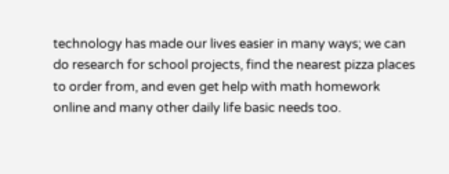technology has made our lives easier in many ways; we can do research for school projects, find the nearest pizza places to order from, and even get help with math homework online and many other daily life basic needs too.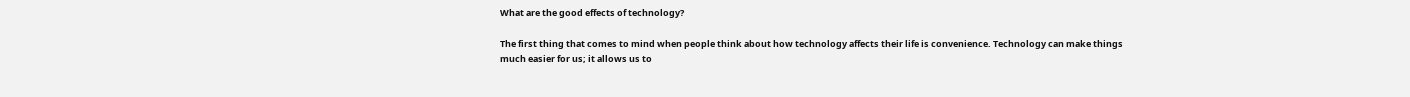What are the good effects of technology?

The first thing that comes to mind when people think about how technology affects their life is convenience. Technology can make things much easier for us; it allows us to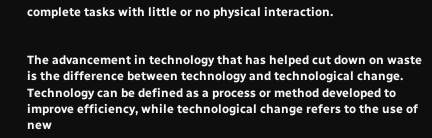complete tasks with little or no physical interaction.


The advancement in technology that has helped cut down on waste is the difference between technology and technological change. Technology can be defined as a process or method developed to improve efficiency, while technological change refers to the use of new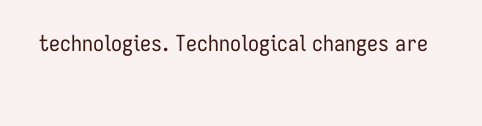technologies. Technological changes are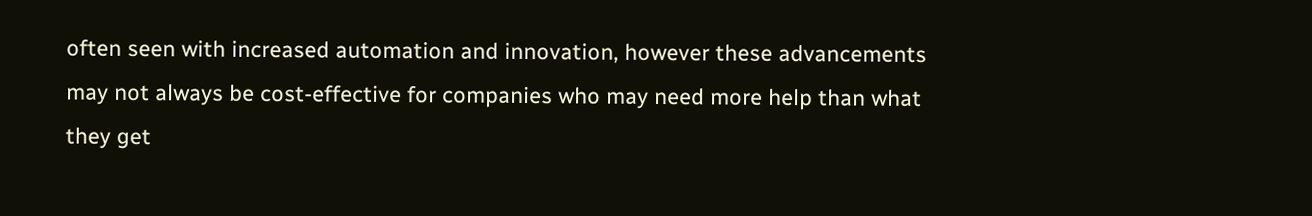often seen with increased automation and innovation, however these advancements may not always be cost-effective for companies who may need more help than what they get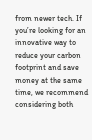from newer tech. If you’re looking for an innovative way to reduce your carbon footprint and save money at the same time, we recommend considering both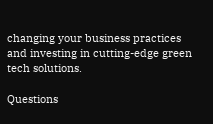changing your business practices and investing in cutting-edge green tech solutions.

Questions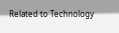Related to Technology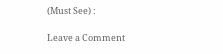(Must See) :

Leave a Comment